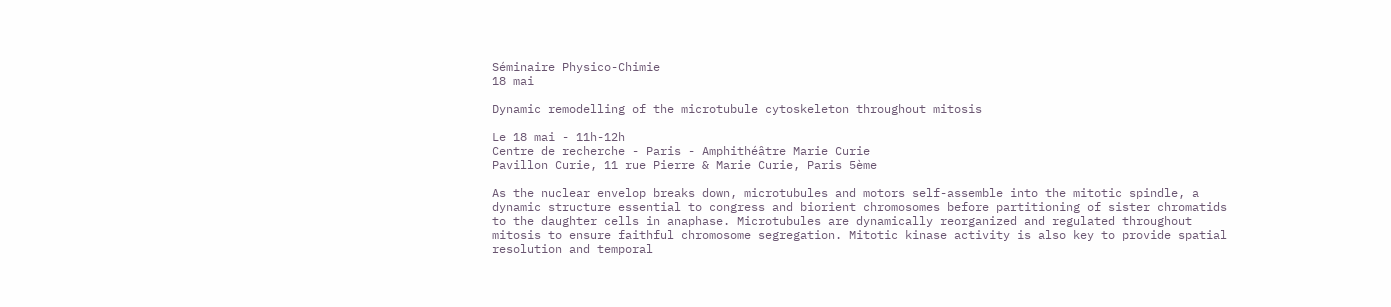Séminaire Physico-Chimie
18 mai

Dynamic remodelling of the microtubule cytoskeleton throughout mitosis

Le 18 mai - 11h-12h
Centre de recherche - Paris - Amphithéâtre Marie Curie
Pavillon Curie, 11 rue Pierre & Marie Curie, Paris 5ème

As the nuclear envelop breaks down, microtubules and motors self-assemble into the mitotic spindle, a dynamic structure essential to congress and biorient chromosomes before partitioning of sister chromatids to the daughter cells in anaphase. Microtubules are dynamically reorganized and regulated throughout mitosis to ensure faithful chromosome segregation. Mitotic kinase activity is also key to provide spatial resolution and temporal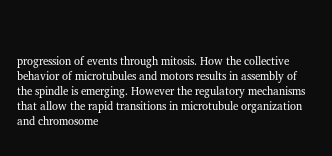progression of events through mitosis. How the collective behavior of microtubules and motors results in assembly of the spindle is emerging. However the regulatory mechanisms that allow the rapid transitions in microtubule organization and chromosome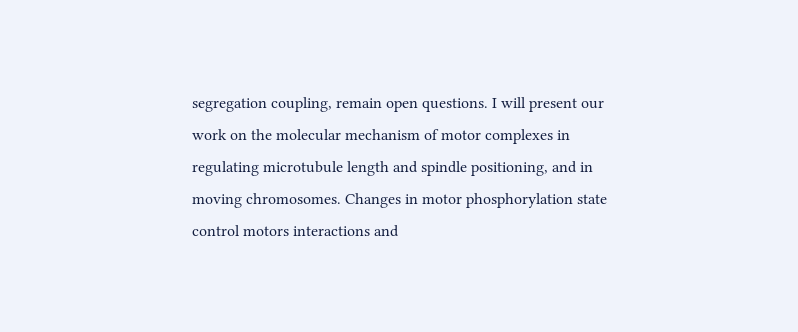segregation coupling, remain open questions. I will present our work on the molecular mechanism of motor complexes in regulating microtubule length and spindle positioning, and in moving chromosomes. Changes in motor phosphorylation state control motors interactions and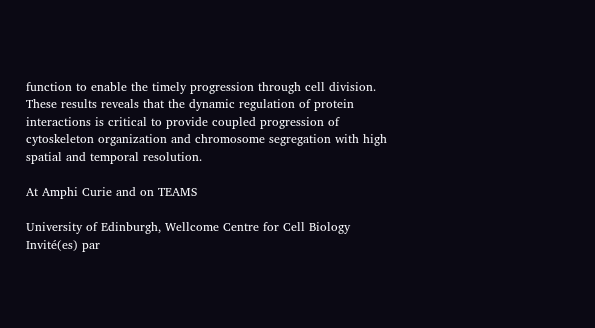function to enable the timely progression through cell division. These results reveals that the dynamic regulation of protein interactions is critical to provide coupled progression of cytoskeleton organization and chromosome segregation with high spatial and temporal resolution.

At Amphi Curie and on TEAMS

University of Edinburgh, Wellcome Centre for Cell Biology
Invité(es) par